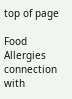top of page

Food Allergies connection with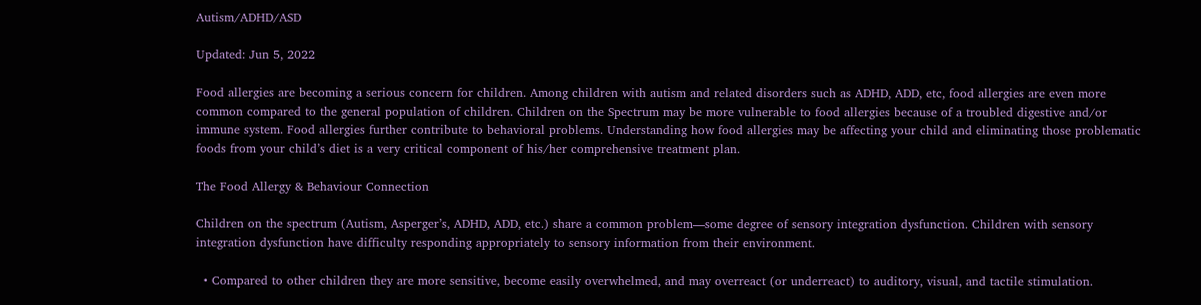Autism/ADHD/ASD

Updated: Jun 5, 2022

Food allergies are becoming a serious concern for children. Among children with autism and related disorders such as ADHD, ADD, etc, food allergies are even more common compared to the general population of children. Children on the Spectrum may be more vulnerable to food allergies because of a troubled digestive and/or immune system. Food allergies further contribute to behavioral problems. Understanding how food allergies may be affecting your child and eliminating those problematic foods from your child’s diet is a very critical component of his/her comprehensive treatment plan.

The Food Allergy & Behaviour Connection

Children on the spectrum (Autism, Asperger’s, ADHD, ADD, etc.) share a common problem—some degree of sensory integration dysfunction. Children with sensory integration dysfunction have difficulty responding appropriately to sensory information from their environment.

  • Compared to other children they are more sensitive, become easily overwhelmed, and may overreact (or underreact) to auditory, visual, and tactile stimulation.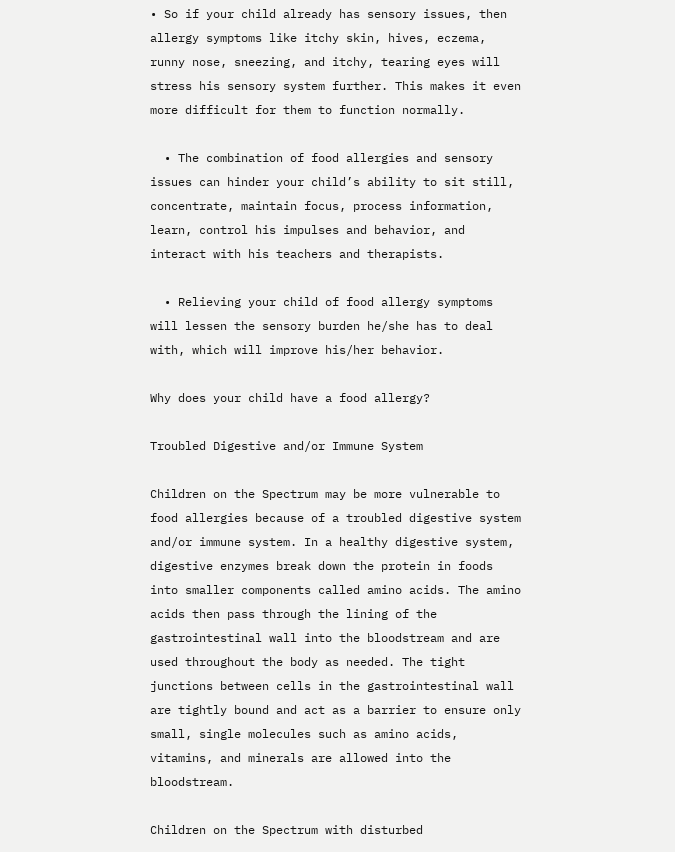• So if your child already has sensory issues, then allergy symptoms like itchy skin, hives, eczema, runny nose, sneezing, and itchy, tearing eyes will stress his sensory system further. This makes it even more difficult for them to function normally.

  • The combination of food allergies and sensory issues can hinder your child’s ability to sit still, concentrate, maintain focus, process information, learn, control his impulses and behavior, and interact with his teachers and therapists.

  • Relieving your child of food allergy symptoms will lessen the sensory burden he/she has to deal with, which will improve his/her behavior.

Why does your child have a food allergy?

Troubled Digestive and/or Immune System

Children on the Spectrum may be more vulnerable to food allergies because of a troubled digestive system and/or immune system. In a healthy digestive system, digestive enzymes break down the protein in foods into smaller components called amino acids. The amino acids then pass through the lining of the gastrointestinal wall into the bloodstream and are used throughout the body as needed. The tight junctions between cells in the gastrointestinal wall are tightly bound and act as a barrier to ensure only small, single molecules such as amino acids, vitamins, and minerals are allowed into the bloodstream.

Children on the Spectrum with disturbed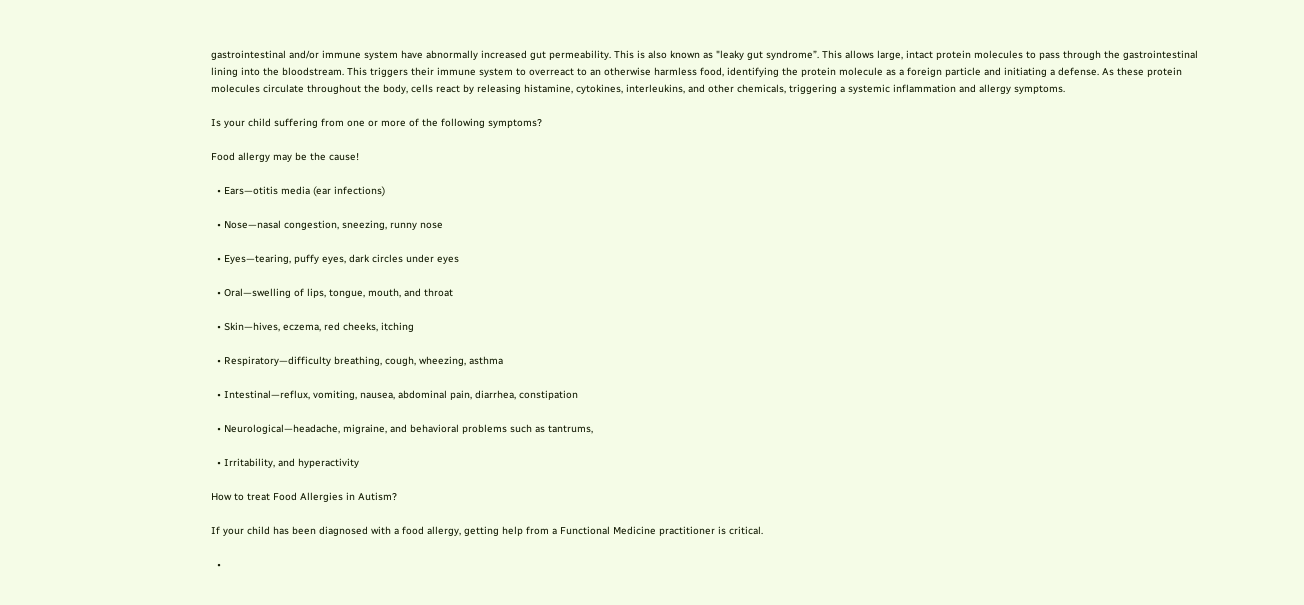gastrointestinal and/or immune system have abnormally increased gut permeability. This is also known as "leaky gut syndrome”. This allows large, intact protein molecules to pass through the gastrointestinal lining into the bloodstream. This triggers their immune system to overreact to an otherwise harmless food, identifying the protein molecule as a foreign particle and initiating a defense. As these protein molecules circulate throughout the body, cells react by releasing histamine, cytokines, interleukins, and other chemicals, triggering a systemic inflammation and allergy symptoms.

Is your child suffering from one or more of the following symptoms?

Food allergy may be the cause!

  • Ears—otitis media (ear infections)

  • Nose—nasal congestion, sneezing, runny nose

  • Eyes—tearing, puffy eyes, dark circles under eyes

  • Oral—swelling of lips, tongue, mouth, and throat

  • Skin—hives, eczema, red cheeks, itching

  • Respiratory—difficulty breathing, cough, wheezing, asthma

  • Intestinal—reflux, vomiting, nausea, abdominal pain, diarrhea, constipation

  • Neurological—headache, migraine, and behavioral problems such as tantrums,

  • Irritability, and hyperactivity

How to treat Food Allergies in Autism?

If your child has been diagnosed with a food allergy, getting help from a Functional Medicine practitioner is critical.

  •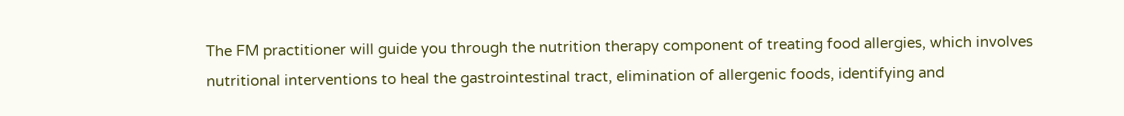The FM practitioner will guide you through the nutrition therapy component of treating food allergies, which involves nutritional interventions to heal the gastrointestinal tract, elimination of allergenic foods, identifying and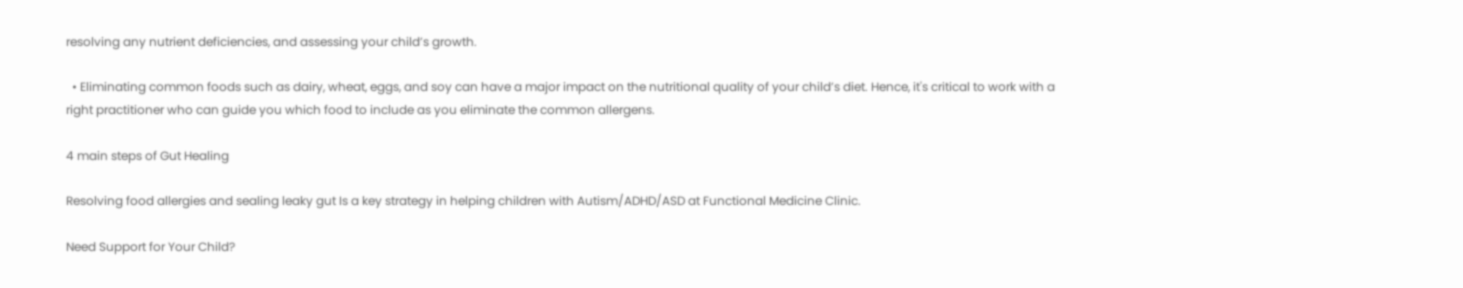resolving any nutrient deficiencies, and assessing your child’s growth.

  • Eliminating common foods such as dairy, wheat, eggs, and soy can have a major impact on the nutritional quality of your child’s diet. Hence, it's critical to work with a right practitioner who can guide you which food to include as you eliminate the common allergens.

4 main steps of Gut Healing

Resolving food allergies and sealing leaky gut Is a key strategy in helping children with Autism/ADHD/ASD at Functional Medicine Clinic.

Need Support for Your Child?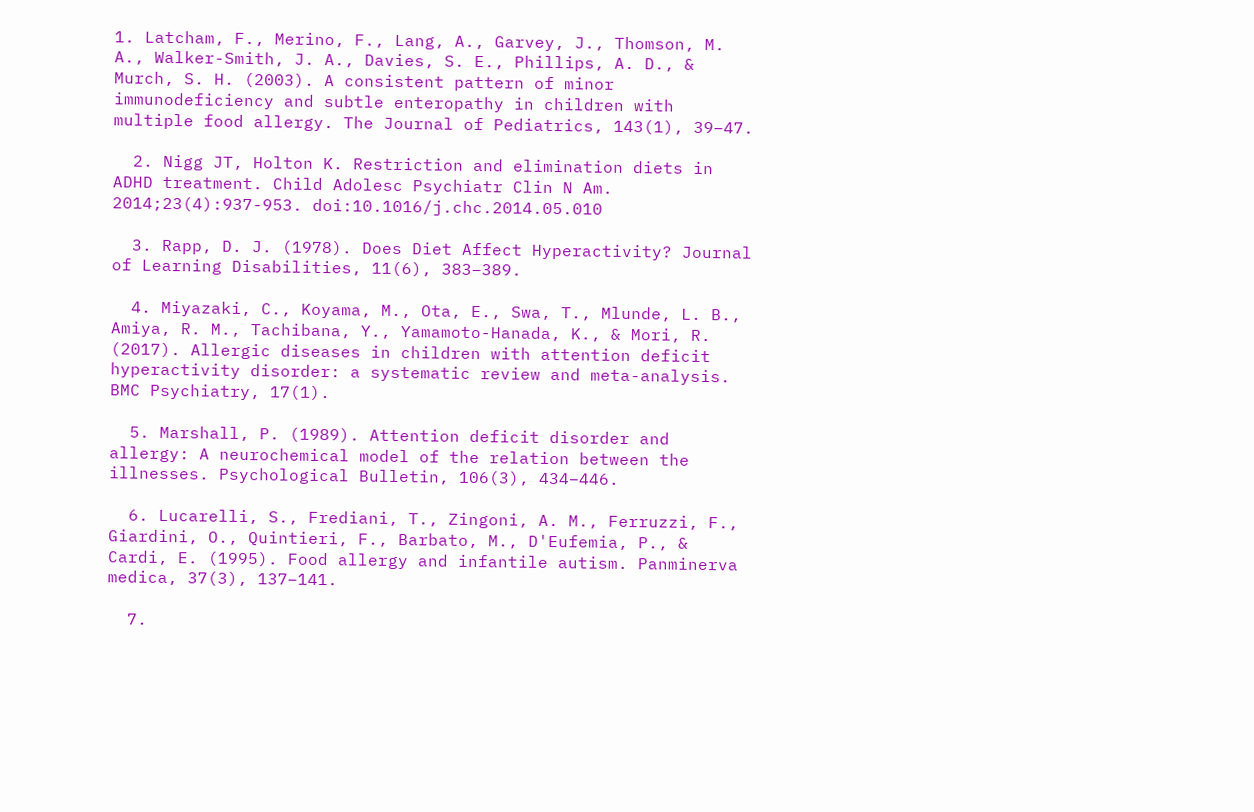1. Latcham, F., Merino, F., Lang, A., Garvey, J., Thomson, M. A., Walker-Smith, J. A., Davies, S. E., Phillips, A. D., & Murch, S. H. (2003). A consistent pattern of minor immunodeficiency and subtle enteropathy in children with multiple food allergy. The Journal of Pediatrics, 143(1), 39–47.

  2. Nigg JT, Holton K. Restriction and elimination diets in ADHD treatment. Child Adolesc Psychiatr Clin N Am. 2014;23(4):937-953. doi:10.1016/j.chc.2014.05.010

  3. Rapp, D. J. (1978). Does Diet Affect Hyperactivity? Journal of Learning Disabilities, 11(6), 383–389.

  4. Miyazaki, C., Koyama, M., Ota, E., Swa, T., Mlunde, L. B., Amiya, R. M., Tachibana, Y., Yamamoto-Hanada, K., & Mori, R. (2017). Allergic diseases in children with attention deficit hyperactivity disorder: a systematic review and meta-analysis. BMC Psychiatry, 17(1).

  5. Marshall, P. (1989). Attention deficit disorder and allergy: A neurochemical model of the relation between the illnesses. Psychological Bulletin, 106(3), 434–446.

  6. Lucarelli, S., Frediani, T., Zingoni, A. M., Ferruzzi, F., Giardini, O., Quintieri, F., Barbato, M., D'Eufemia, P., & Cardi, E. (1995). Food allergy and infantile autism. Panminerva medica, 37(3), 137–141.

  7.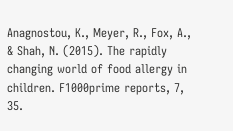Anagnostou, K., Meyer, R., Fox, A., & Shah, N. (2015). The rapidly changing world of food allergy in children. F1000prime reports, 7, 35.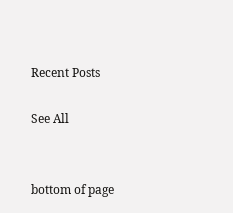Recent Posts

See All


bottom of page